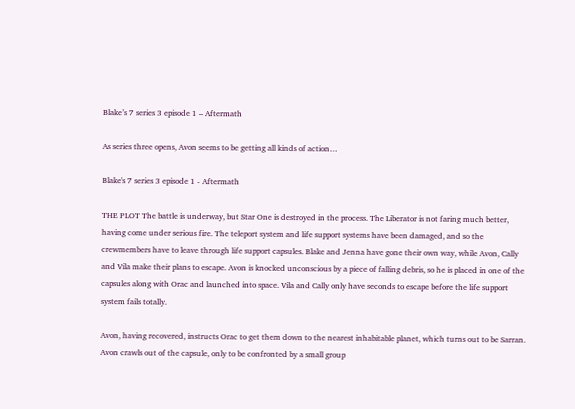Blake’s 7 series 3 episode 1 – Aftermath

As series three opens, Avon seems to be getting all kinds of action…

Blake's 7 series 3 episode 1 - Aftermath

THE PLOT The battle is underway, but Star One is destroyed in the process. The Liberator is not faring much better, having come under serious fire. The teleport system and life support systems have been damaged, and so the crewmembers have to leave through life support capsules. Blake and Jenna have gone their own way, while Avon, Cally and Vila make their plans to escape. Avon is knocked unconscious by a piece of falling debris, so he is placed in one of the capsules along with Orac and launched into space. Vila and Cally only have seconds to escape before the life support system fails totally.

Avon, having recovered, instructs Orac to get them down to the nearest inhabitable planet, which turns out to be Sarran. Avon crawls out of the capsule, only to be confronted by a small group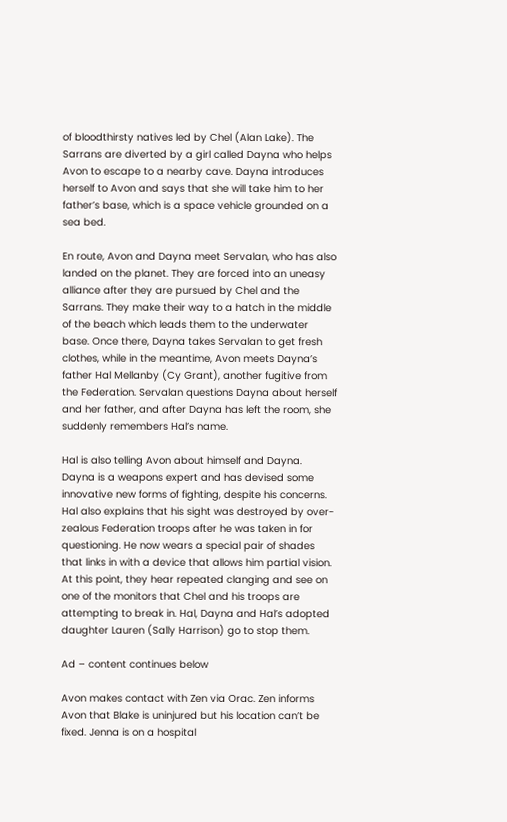of bloodthirsty natives led by Chel (Alan Lake). The Sarrans are diverted by a girl called Dayna who helps Avon to escape to a nearby cave. Dayna introduces herself to Avon and says that she will take him to her father’s base, which is a space vehicle grounded on a sea bed.

En route, Avon and Dayna meet Servalan, who has also landed on the planet. They are forced into an uneasy alliance after they are pursued by Chel and the Sarrans. They make their way to a hatch in the middle of the beach which leads them to the underwater base. Once there, Dayna takes Servalan to get fresh clothes, while in the meantime, Avon meets Dayna’s father Hal Mellanby (Cy Grant), another fugitive from the Federation. Servalan questions Dayna about herself and her father, and after Dayna has left the room, she suddenly remembers Hal’s name.

Hal is also telling Avon about himself and Dayna. Dayna is a weapons expert and has devised some innovative new forms of fighting, despite his concerns. Hal also explains that his sight was destroyed by over-zealous Federation troops after he was taken in for questioning. He now wears a special pair of shades that links in with a device that allows him partial vision. At this point, they hear repeated clanging and see on one of the monitors that Chel and his troops are attempting to break in. Hal, Dayna and Hal’s adopted daughter Lauren (Sally Harrison) go to stop them.

Ad – content continues below

Avon makes contact with Zen via Orac. Zen informs Avon that Blake is uninjured but his location can’t be fixed. Jenna is on a hospital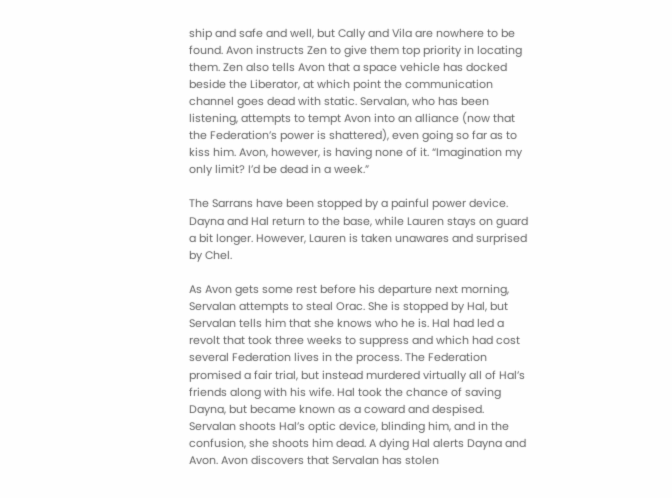ship and safe and well, but Cally and Vila are nowhere to be found. Avon instructs Zen to give them top priority in locating them. Zen also tells Avon that a space vehicle has docked beside the Liberator, at which point the communication channel goes dead with static. Servalan, who has been listening, attempts to tempt Avon into an alliance (now that the Federation’s power is shattered), even going so far as to kiss him. Avon, however, is having none of it. “Imagination my only limit? I’d be dead in a week.”

The Sarrans have been stopped by a painful power device. Dayna and Hal return to the base, while Lauren stays on guard a bit longer. However, Lauren is taken unawares and surprised by Chel.

As Avon gets some rest before his departure next morning, Servalan attempts to steal Orac. She is stopped by Hal, but Servalan tells him that she knows who he is. Hal had led a revolt that took three weeks to suppress and which had cost several Federation lives in the process. The Federation promised a fair trial, but instead murdered virtually all of Hal’s friends along with his wife. Hal took the chance of saving Dayna, but became known as a coward and despised. Servalan shoots Hal’s optic device, blinding him, and in the confusion, she shoots him dead. A dying Hal alerts Dayna and Avon. Avon discovers that Servalan has stolen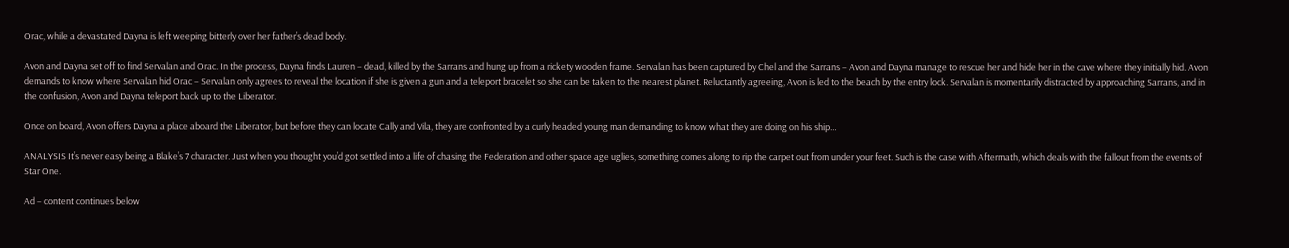Orac, while a devastated Dayna is left weeping bitterly over her father’s dead body.

Avon and Dayna set off to find Servalan and Orac. In the process, Dayna finds Lauren – dead, killed by the Sarrans and hung up from a rickety wooden frame. Servalan has been captured by Chel and the Sarrans – Avon and Dayna manage to rescue her and hide her in the cave where they initially hid. Avon demands to know where Servalan hid Orac – Servalan only agrees to reveal the location if she is given a gun and a teleport bracelet so she can be taken to the nearest planet. Reluctantly agreeing, Avon is led to the beach by the entry lock. Servalan is momentarily distracted by approaching Sarrans, and in the confusion, Avon and Dayna teleport back up to the Liberator.

Once on board, Avon offers Dayna a place aboard the Liberator, but before they can locate Cally and Vila, they are confronted by a curly headed young man demanding to know what they are doing on his ship…

ANALYSIS It’s never easy being a Blake’s 7 character. Just when you thought you’d got settled into a life of chasing the Federation and other space age uglies, something comes along to rip the carpet out from under your feet. Such is the case with Aftermath, which deals with the fallout from the events of Star One.

Ad – content continues below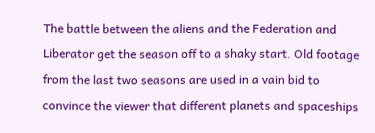The battle between the aliens and the Federation and Liberator get the season off to a shaky start. Old footage from the last two seasons are used in a vain bid to convince the viewer that different planets and spaceships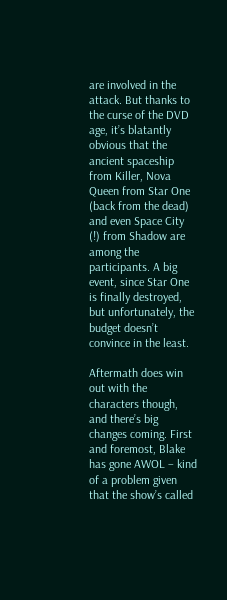are involved in the attack. But thanks to the curse of the DVD age, it’s blatantly obvious that the ancient spaceship from Killer, Nova Queen from Star One (back from the dead) and even Space City (!) from Shadow are among the participants. A big event, since Star One is finally destroyed, but unfortunately, the budget doesn’t convince in the least.

Aftermath does win out with the characters though, and there’s big changes coming. First and foremost, Blake has gone AWOL – kind of a problem given that the show’s called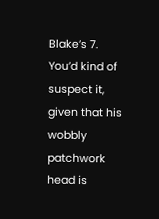Blake’s 7. You’d kind of suspect it, given that his wobbly patchwork head is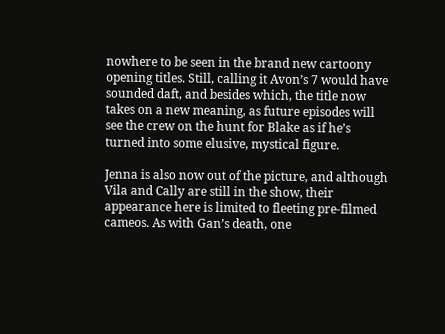nowhere to be seen in the brand new cartoony opening titles. Still, calling it Avon’s 7 would have sounded daft, and besides which, the title now takes on a new meaning, as future episodes will see the crew on the hunt for Blake as if he’s turned into some elusive, mystical figure.

Jenna is also now out of the picture, and although Vila and Cally are still in the show, their appearance here is limited to fleeting pre-filmed cameos. As with Gan’s death, one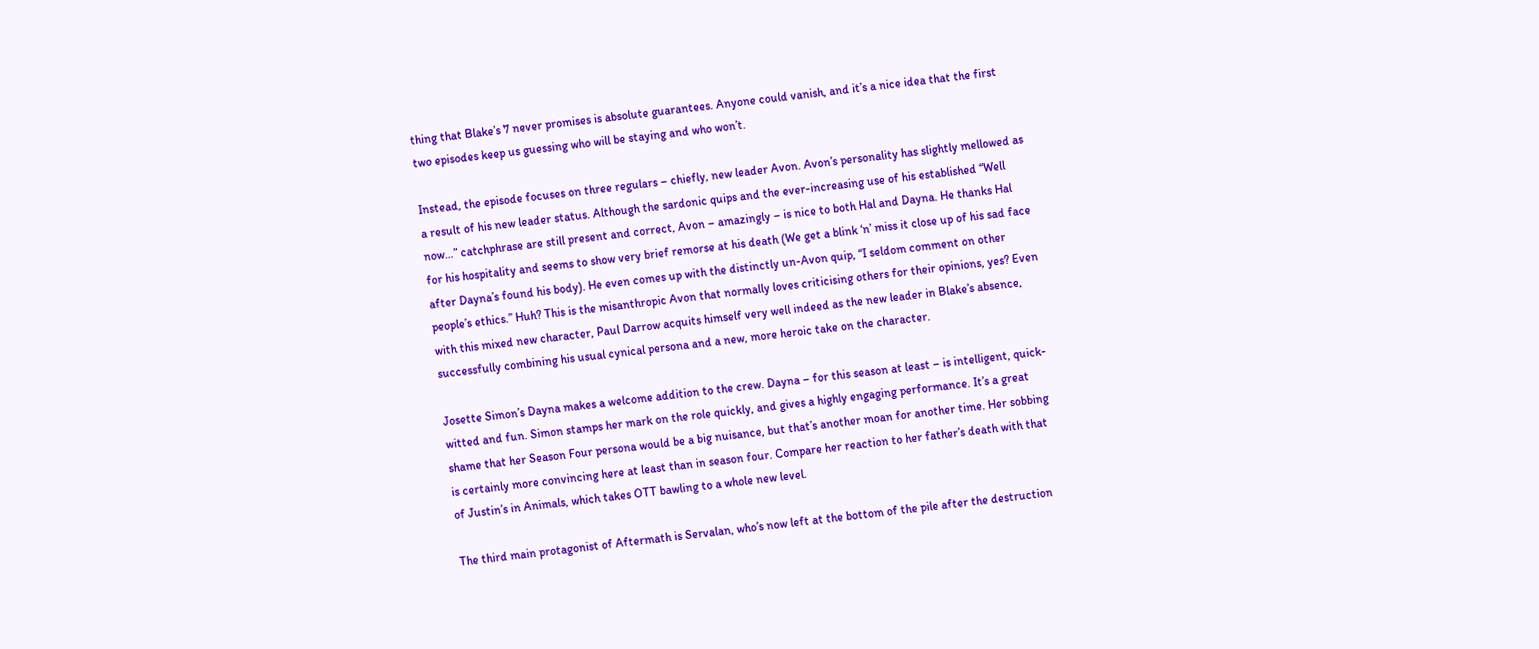thing that Blake’s 7 never promises is absolute guarantees. Anyone could vanish, and it’s a nice idea that the first two episodes keep us guessing who will be staying and who won’t.

Instead, the episode focuses on three regulars – chiefly, new leader Avon. Avon’s personality has slightly mellowed as a result of his new leader status. Although the sardonic quips and the ever-increasing use of his established “Well now…” catchphrase are still present and correct, Avon – amazingly – is nice to both Hal and Dayna. He thanks Hal for his hospitality and seems to show very brief remorse at his death (We get a blink ‘n’ miss it close up of his sad face after Dayna’s found his body). He even comes up with the distinctly un-Avon quip, “I seldom comment on other people’s ethics.” Huh? This is the misanthropic Avon that normally loves criticising others for their opinions, yes? Even with this mixed new character, Paul Darrow acquits himself very well indeed as the new leader in Blake’s absence, successfully combining his usual cynical persona and a new, more heroic take on the character.

Josette Simon’s Dayna makes a welcome addition to the crew. Dayna – for this season at least – is intelligent, quick-witted and fun. Simon stamps her mark on the role quickly, and gives a highly engaging performance. It’s a great shame that her Season Four persona would be a big nuisance, but that’s another moan for another time. Her sobbing is certainly more convincing here at least than in season four. Compare her reaction to her father’s death with that of Justin’s in Animals, which takes OTT bawling to a whole new level.

The third main protagonist of Aftermath is Servalan, who’s now left at the bottom of the pile after the destruction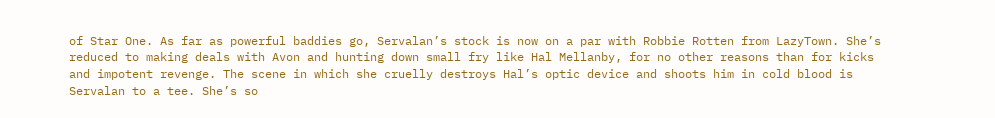of Star One. As far as powerful baddies go, Servalan’s stock is now on a par with Robbie Rotten from LazyTown. She’s reduced to making deals with Avon and hunting down small fry like Hal Mellanby, for no other reasons than for kicks and impotent revenge. The scene in which she cruelly destroys Hal’s optic device and shoots him in cold blood is Servalan to a tee. She’s so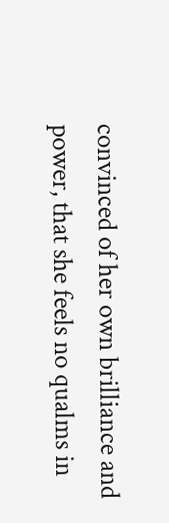convinced of her own brilliance and power, that she feels no qualms in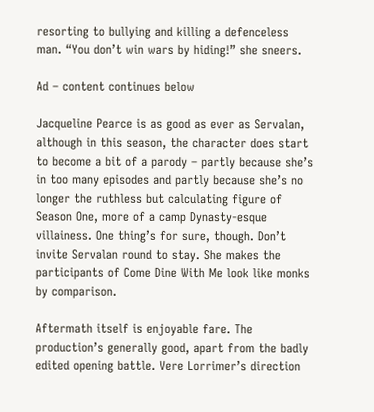resorting to bullying and killing a defenceless man. “You don’t win wars by hiding!” she sneers.

Ad – content continues below

Jacqueline Pearce is as good as ever as Servalan, although in this season, the character does start to become a bit of a parody – partly because she’s in too many episodes and partly because she’s no longer the ruthless but calculating figure of Season One, more of a camp Dynasty-esque villainess. One thing’s for sure, though. Don’t invite Servalan round to stay. She makes the participants of Come Dine With Me look like monks by comparison.

Aftermath itself is enjoyable fare. The production’s generally good, apart from the badly edited opening battle. Vere Lorrimer’s direction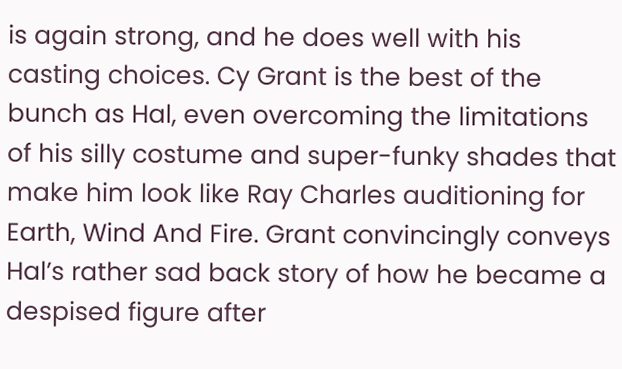is again strong, and he does well with his casting choices. Cy Grant is the best of the bunch as Hal, even overcoming the limitations of his silly costume and super-funky shades that make him look like Ray Charles auditioning for Earth, Wind And Fire. Grant convincingly conveys Hal’s rather sad back story of how he became a despised figure after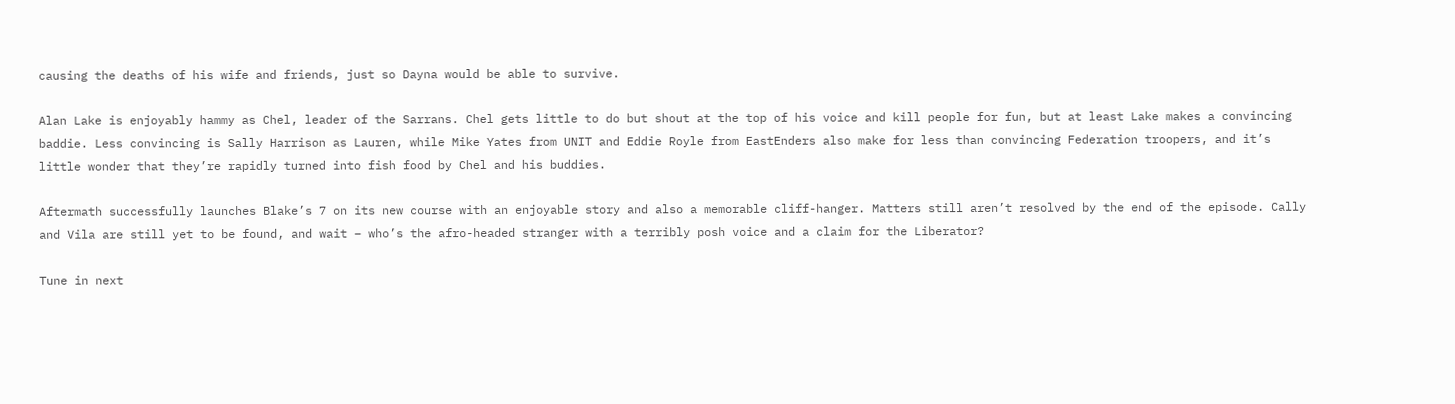causing the deaths of his wife and friends, just so Dayna would be able to survive.

Alan Lake is enjoyably hammy as Chel, leader of the Sarrans. Chel gets little to do but shout at the top of his voice and kill people for fun, but at least Lake makes a convincing baddie. Less convincing is Sally Harrison as Lauren, while Mike Yates from UNIT and Eddie Royle from EastEnders also make for less than convincing Federation troopers, and it’s little wonder that they’re rapidly turned into fish food by Chel and his buddies.

Aftermath successfully launches Blake’s 7 on its new course with an enjoyable story and also a memorable cliff-hanger. Matters still aren’t resolved by the end of the episode. Cally and Vila are still yet to be found, and wait – who’s the afro-headed stranger with a terribly posh voice and a claim for the Liberator?

Tune in next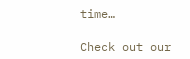time…

Check out our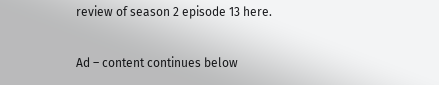review of season 2 episode 13 here.

Ad – content continues below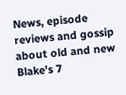News, episode reviews and gossip about old and new Blake's 7